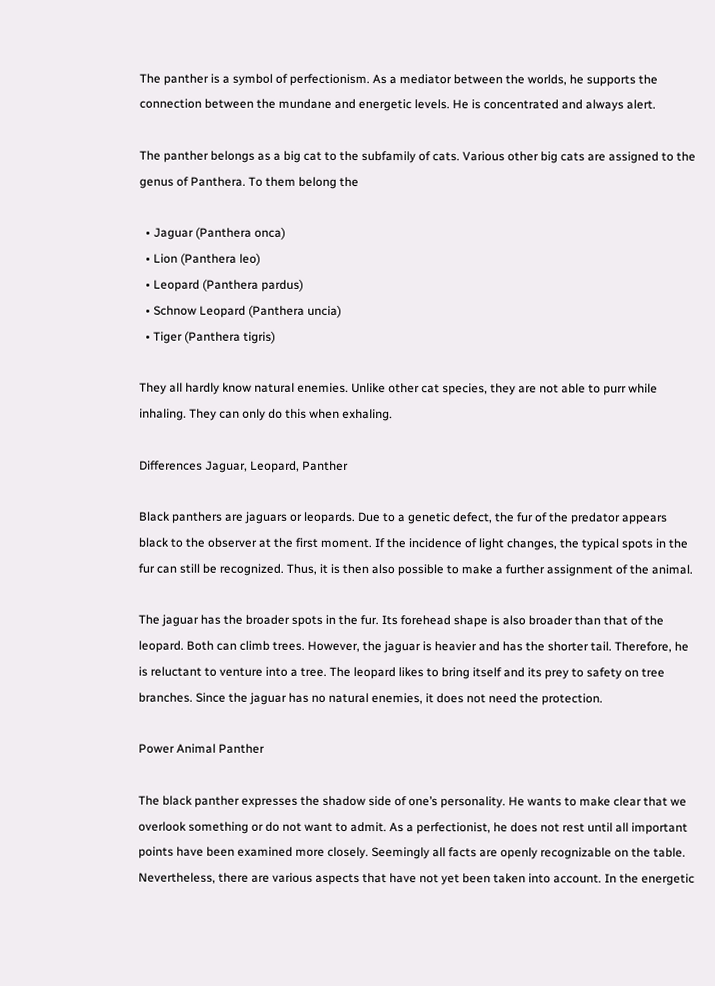The panther is a symbol of perfectionism. As a mediator between the worlds, he supports the connection between the mundane and energetic levels. He is concentrated and always alert.

The panther belongs as a big cat to the subfamily of cats. Various other big cats are assigned to the genus of Panthera. To them belong the

  • Jaguar (Panthera onca)
  • Lion (Panthera leo)
  • Leopard (Panthera pardus)
  • Schnow Leopard (Panthera uncia)
  • Tiger (Panthera tigris)

They all hardly know natural enemies. Unlike other cat species, they are not able to purr while inhaling. They can only do this when exhaling.

Differences Jaguar, Leopard, Panther

Black panthers are jaguars or leopards. Due to a genetic defect, the fur of the predator appears black to the observer at the first moment. If the incidence of light changes, the typical spots in the fur can still be recognized. Thus, it is then also possible to make a further assignment of the animal.

The jaguar has the broader spots in the fur. Its forehead shape is also broader than that of the leopard. Both can climb trees. However, the jaguar is heavier and has the shorter tail. Therefore, he is reluctant to venture into a tree. The leopard likes to bring itself and its prey to safety on tree branches. Since the jaguar has no natural enemies, it does not need the protection.

Power Animal Panther

The black panther expresses the shadow side of one’s personality. He wants to make clear that we overlook something or do not want to admit. As a perfectionist, he does not rest until all important points have been examined more closely. Seemingly all facts are openly recognizable on the table. Nevertheless, there are various aspects that have not yet been taken into account. In the energetic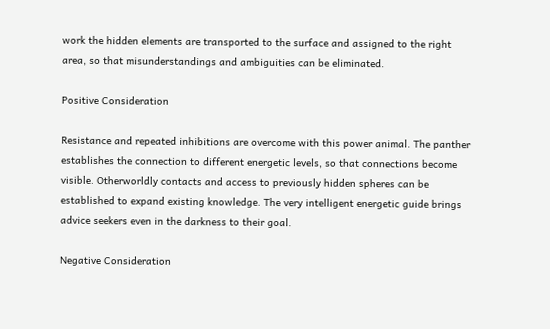work the hidden elements are transported to the surface and assigned to the right area, so that misunderstandings and ambiguities can be eliminated.

Positive Consideration

Resistance and repeated inhibitions are overcome with this power animal. The panther establishes the connection to different energetic levels, so that connections become visible. Otherworldly contacts and access to previously hidden spheres can be established to expand existing knowledge. The very intelligent energetic guide brings advice seekers even in the darkness to their goal.

Negative Consideration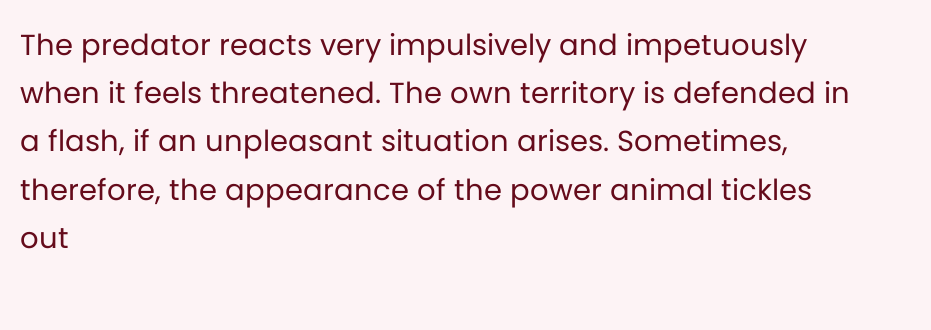The predator reacts very impulsively and impetuously when it feels threatened. The own territory is defended in a flash, if an unpleasant situation arises. Sometimes, therefore, the appearance of the power animal tickles out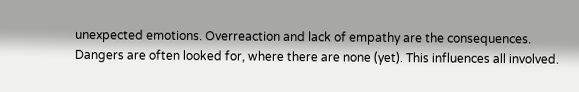unexpected emotions. Overreaction and lack of empathy are the consequences. Dangers are often looked for, where there are none (yet). This influences all involved.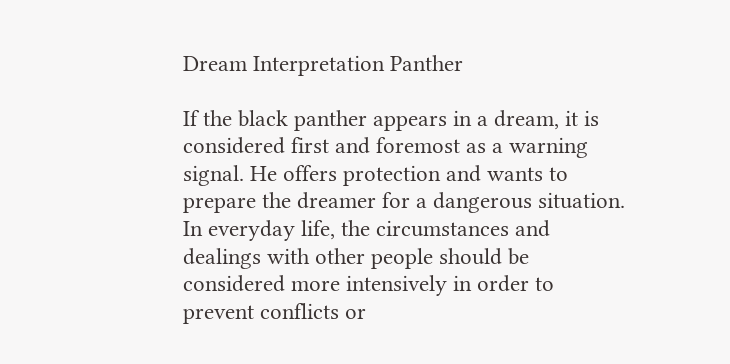Dream Interpretation Panther

If the black panther appears in a dream, it is considered first and foremost as a warning signal. He offers protection and wants to prepare the dreamer for a dangerous situation. In everyday life, the circumstances and dealings with other people should be considered more intensively in order to prevent conflicts or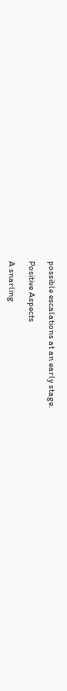possible escalations at an early stage.

Positive Aspects

A snarling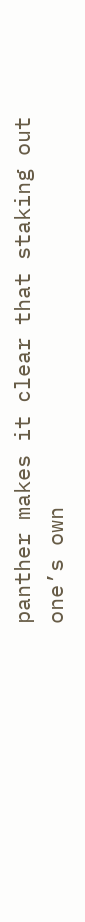panther makes it clear that staking out one’s own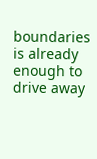boundaries is already enough to drive away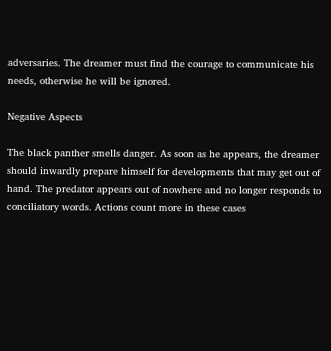adversaries. The dreamer must find the courage to communicate his needs, otherwise he will be ignored.

Negative Aspects

The black panther smells danger. As soon as he appears, the dreamer should inwardly prepare himself for developments that may get out of hand. The predator appears out of nowhere and no longer responds to conciliatory words. Actions count more in these cases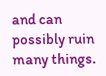and can possibly ruin many things.